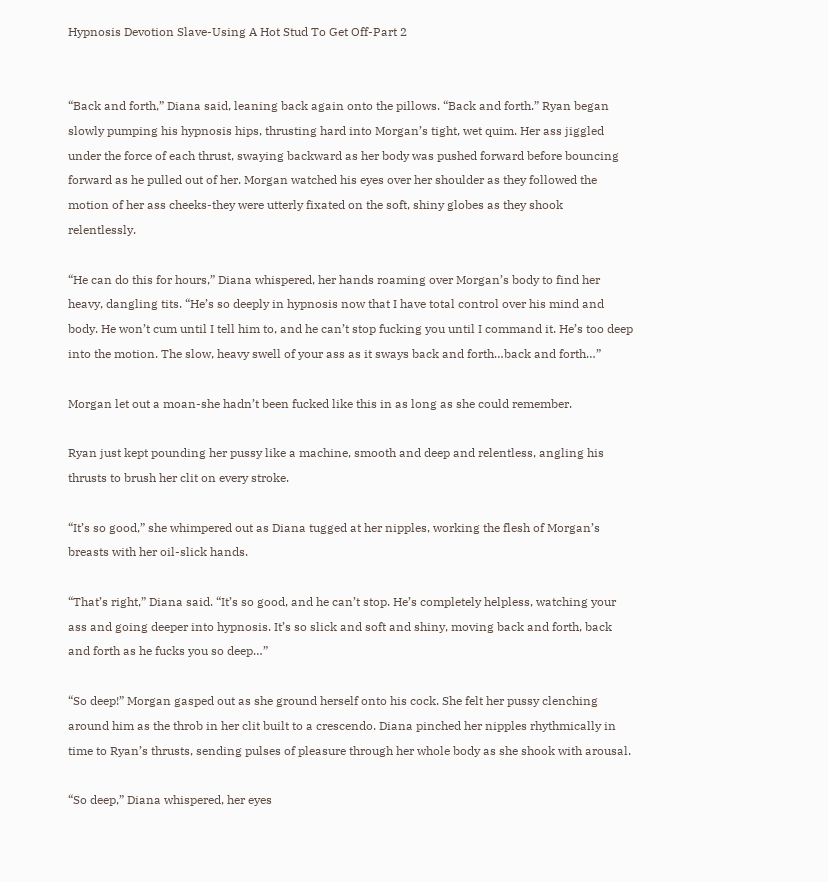Hypnosis Devotion Slave-Using A Hot Stud To Get Off-Part 2


“Back and forth,” Diana said, leaning back again onto the pillows. “Back and forth.” Ryan began slowly pumping his hypnosis hips, thrusting hard into Morgan’s tight, wet quim. Her ass jiggled under the force of each thrust, swaying backward as her body was pushed forward before bouncing forward as he pulled out of her. Morgan watched his eyes over her shoulder as they followed the motion of her ass cheeks-they were utterly fixated on the soft, shiny globes as they shook relentlessly.

“He can do this for hours,” Diana whispered, her hands roaming over Morgan’s body to find her heavy, dangling tits. “He’s so deeply in hypnosis now that I have total control over his mind and body. He won’t cum until I tell him to, and he can’t stop fucking you until I command it. He’s too deep into the motion. The slow, heavy swell of your ass as it sways back and forth…back and forth…”

Morgan let out a moan-she hadn’t been fucked like this in as long as she could remember.

Ryan just kept pounding her pussy like a machine, smooth and deep and relentless, angling his thrusts to brush her clit on every stroke.

“It’s so good,” she whimpered out as Diana tugged at her nipples, working the flesh of Morgan’s breasts with her oil-slick hands.

“That’s right,” Diana said. “It’s so good, and he can’t stop. He’s completely helpless, watching your ass and going deeper into hypnosis. It’s so slick and soft and shiny, moving back and forth, back and forth as he fucks you so deep…”

“So deep!” Morgan gasped out as she ground herself onto his cock. She felt her pussy clenching around him as the throb in her clit built to a crescendo. Diana pinched her nipples rhythmically in time to Ryan’s thrusts, sending pulses of pleasure through her whole body as she shook with arousal.

“So deep,” Diana whispered, her eyes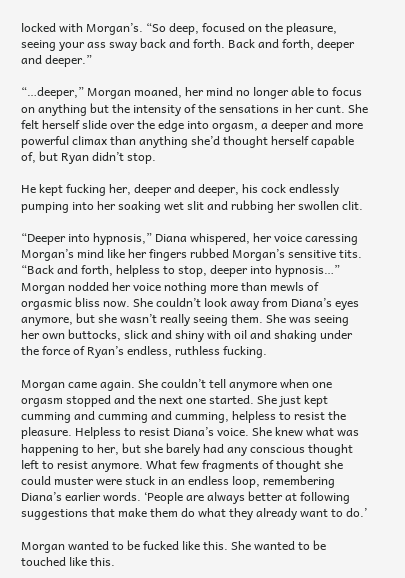locked with Morgan’s. “So deep, focused on the pleasure, seeing your ass sway back and forth. Back and forth, deeper and deeper.”

“…deeper,” Morgan moaned, her mind no longer able to focus on anything but the intensity of the sensations in her cunt. She felt herself slide over the edge into orgasm, a deeper and more powerful climax than anything she’d thought herself capable of, but Ryan didn’t stop.

He kept fucking her, deeper and deeper, his cock endlessly pumping into her soaking wet slit and rubbing her swollen clit.

“Deeper into hypnosis,” Diana whispered, her voice caressing Morgan’s mind like her fingers rubbed Morgan’s sensitive tits. “Back and forth, helpless to stop, deeper into hypnosis…” Morgan nodded her voice nothing more than mewls of orgasmic bliss now. She couldn’t look away from Diana’s eyes anymore, but she wasn’t really seeing them. She was seeing her own buttocks, slick and shiny with oil and shaking under the force of Ryan’s endless, ruthless fucking.

Morgan came again. She couldn’t tell anymore when one orgasm stopped and the next one started. She just kept cumming and cumming and cumming, helpless to resist the pleasure. Helpless to resist Diana’s voice. She knew what was happening to her, but she barely had any conscious thought left to resist anymore. What few fragments of thought she could muster were stuck in an endless loop, remembering Diana’s earlier words. ‘People are always better at following suggestions that make them do what they already want to do.’

Morgan wanted to be fucked like this. She wanted to be touched like this.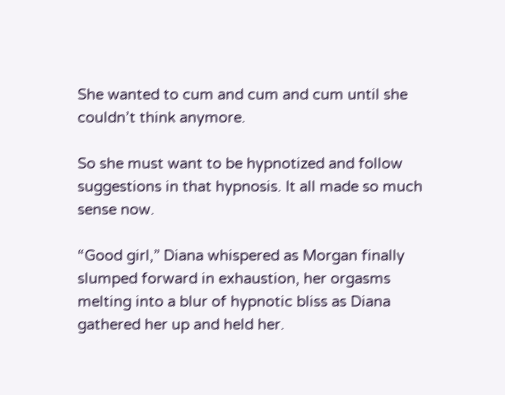She wanted to cum and cum and cum until she couldn’t think anymore.

So she must want to be hypnotized and follow suggestions in that hypnosis. It all made so much sense now.

“Good girl,” Diana whispered as Morgan finally slumped forward in exhaustion, her orgasms melting into a blur of hypnotic bliss as Diana gathered her up and held her.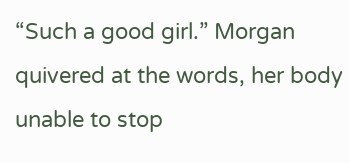“Such a good girl.” Morgan quivered at the words, her body unable to stop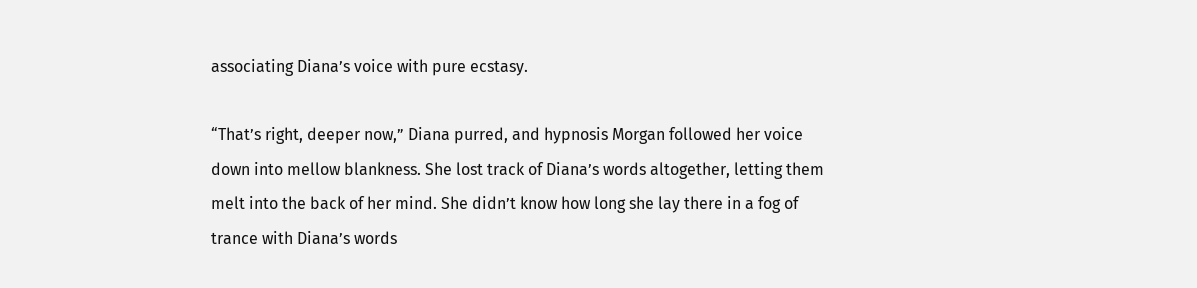associating Diana’s voice with pure ecstasy.

“That’s right, deeper now,” Diana purred, and hypnosis Morgan followed her voice down into mellow blankness. She lost track of Diana’s words altogether, letting them melt into the back of her mind. She didn’t know how long she lay there in a fog of trance with Diana’s words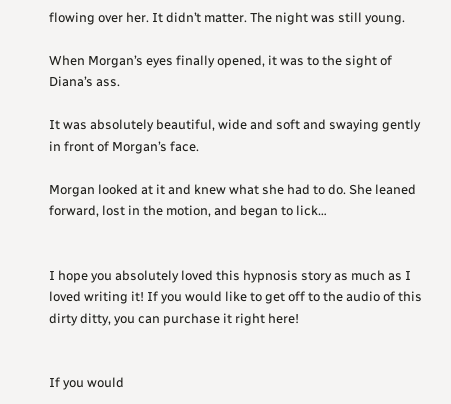flowing over her. It didn’t matter. The night was still young.

When Morgan’s eyes finally opened, it was to the sight of Diana’s ass.

It was absolutely beautiful, wide and soft and swaying gently in front of Morgan’s face.

Morgan looked at it and knew what she had to do. She leaned forward, lost in the motion, and began to lick…


I hope you absolutely loved this hypnosis story as much as I loved writing it! If you would like to get off to the audio of this dirty ditty, you can purchase it right here!


If you would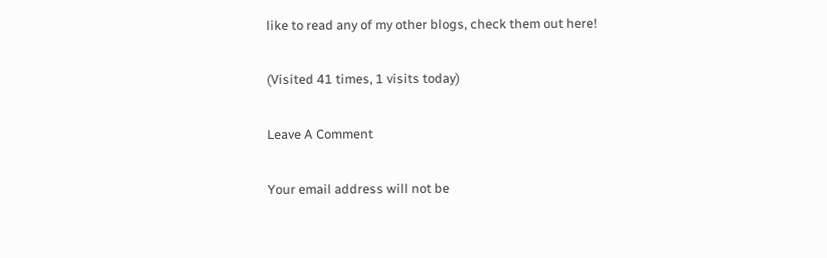like to read any of my other blogs, check them out here!

(Visited 41 times, 1 visits today)

Leave A Comment

Your email address will not be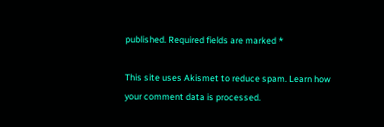published. Required fields are marked *

This site uses Akismet to reduce spam. Learn how your comment data is processed.